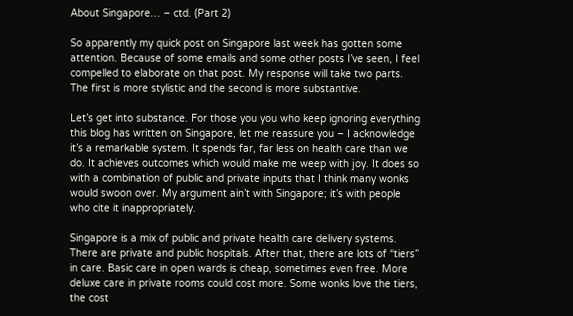About Singapore… – ctd. (Part 2)

So apparently my quick post on Singapore last week has gotten some attention. Because of some emails and some other posts I’ve seen, I feel compelled to elaborate on that post. My response will take two parts. The first is more stylistic and the second is more substantive.

Let’s get into substance. For those you you who keep ignoring everything this blog has written on Singapore, let me reassure you – I acknowledge it’s a remarkable system. It spends far, far less on health care than we do. It achieves outcomes which would make me weep with joy. It does so with a combination of public and private inputs that I think many wonks would swoon over. My argument ain’t with Singapore; it’s with people who cite it inappropriately.

Singapore is a mix of public and private health care delivery systems. There are private and public hospitals. After that, there are lots of “tiers” in care. Basic care in open wards is cheap, sometimes even free. More deluxe care in private rooms could cost more. Some wonks love the tiers, the cost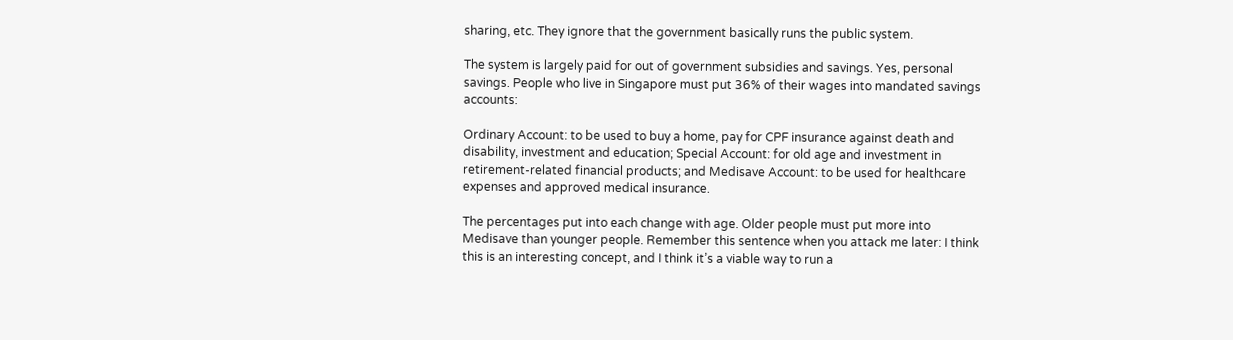sharing, etc. They ignore that the government basically runs the public system.

The system is largely paid for out of government subsidies and savings. Yes, personal savings. People who live in Singapore must put 36% of their wages into mandated savings accounts:

Ordinary Account: to be used to buy a home, pay for CPF insurance against death and disability, investment and education; Special Account: for old age and investment in retirement-related financial products; and Medisave Account: to be used for healthcare expenses and approved medical insurance.

The percentages put into each change with age. Older people must put more into Medisave than younger people. Remember this sentence when you attack me later: I think this is an interesting concept, and I think it’s a viable way to run a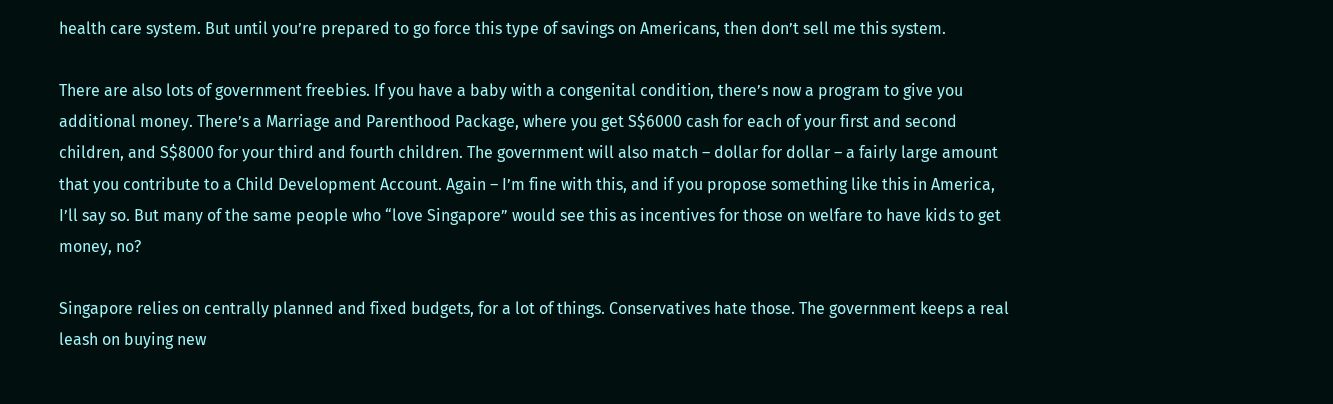health care system. But until you’re prepared to go force this type of savings on Americans, then don’t sell me this system.

There are also lots of government freebies. If you have a baby with a congenital condition, there’s now a program to give you additional money. There’s a Marriage and Parenthood Package, where you get S$6000 cash for each of your first and second children, and S$8000 for your third and fourth children. The government will also match – dollar for dollar – a fairly large amount that you contribute to a Child Development Account. Again – I’m fine with this, and if you propose something like this in America, I’ll say so. But many of the same people who “love Singapore” would see this as incentives for those on welfare to have kids to get money, no?

Singapore relies on centrally planned and fixed budgets, for a lot of things. Conservatives hate those. The government keeps a real leash on buying new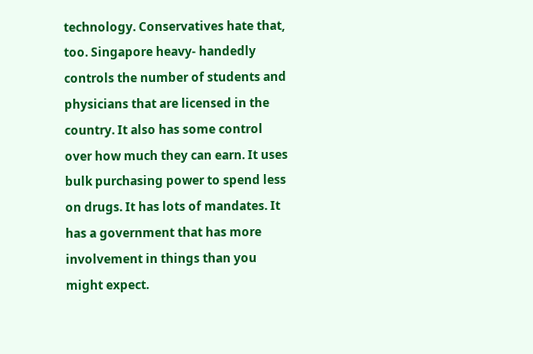technology. Conservatives hate that, too. Singapore heavy- handedly controls the number of students and physicians that are licensed in the country. It also has some control over how much they can earn. It uses bulk purchasing power to spend less on drugs. It has lots of mandates. It has a government that has more involvement in things than you might expect.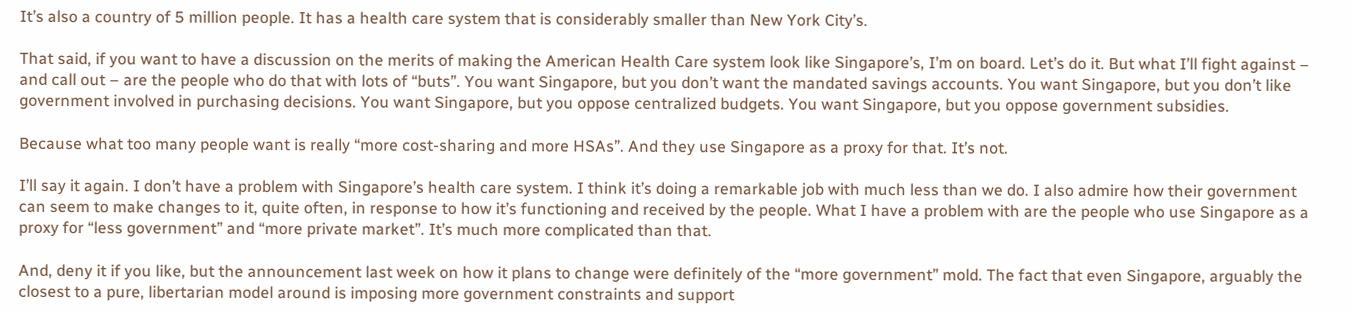It’s also a country of 5 million people. It has a health care system that is considerably smaller than New York City’s.

That said, if you want to have a discussion on the merits of making the American Health Care system look like Singapore’s, I’m on board. Let’s do it. But what I’ll fight against – and call out – are the people who do that with lots of “buts”. You want Singapore, but you don’t want the mandated savings accounts. You want Singapore, but you don’t like government involved in purchasing decisions. You want Singapore, but you oppose centralized budgets. You want Singapore, but you oppose government subsidies.

Because what too many people want is really “more cost-sharing and more HSAs”. And they use Singapore as a proxy for that. It’s not.

I’ll say it again. I don’t have a problem with Singapore’s health care system. I think it’s doing a remarkable job with much less than we do. I also admire how their government can seem to make changes to it, quite often, in response to how it’s functioning and received by the people. What I have a problem with are the people who use Singapore as a proxy for “less government” and “more private market”. It’s much more complicated than that.

And, deny it if you like, but the announcement last week on how it plans to change were definitely of the “more government” mold. The fact that even Singapore, arguably the closest to a pure, libertarian model around is imposing more government constraints and support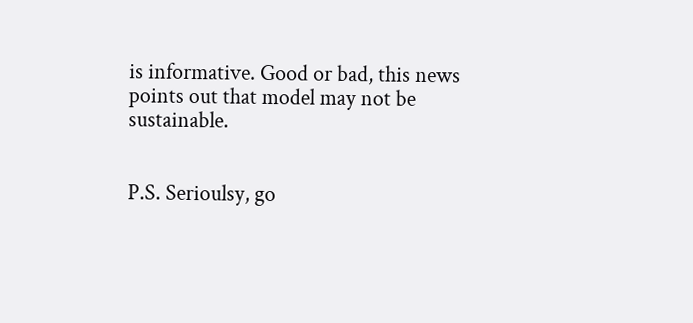is informative. Good or bad, this news points out that model may not be sustainable.


P.S. Serioulsy, go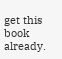get this book already.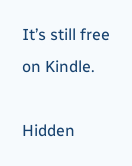It’s still free on Kindle.

Hidden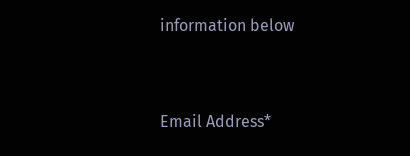information below


Email Address*